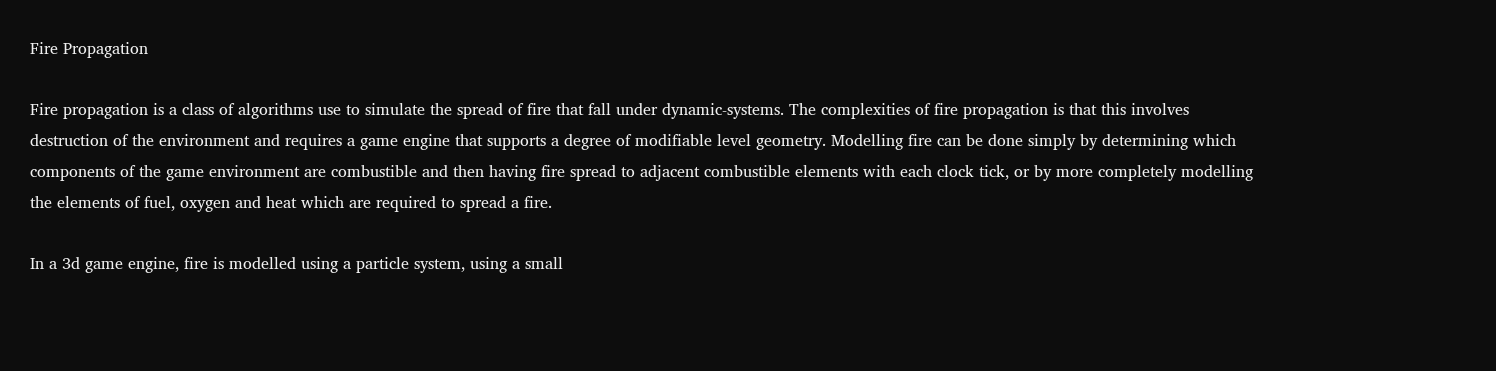Fire Propagation

Fire propagation is a class of algorithms use to simulate the spread of fire that fall under dynamic-systems. The complexities of fire propagation is that this involves destruction of the environment and requires a game engine that supports a degree of modifiable level geometry. Modelling fire can be done simply by determining which components of the game environment are combustible and then having fire spread to adjacent combustible elements with each clock tick, or by more completely modelling the elements of fuel, oxygen and heat which are required to spread a fire.

In a 3d game engine, fire is modelled using a particle system, using a small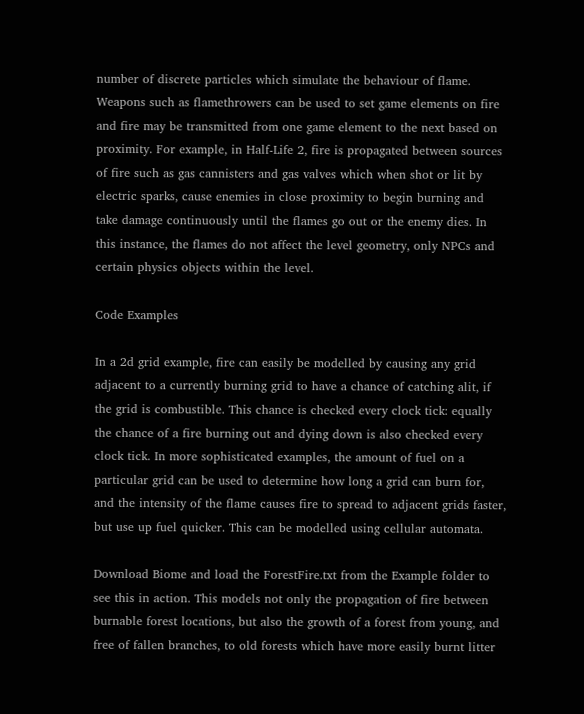number of discrete particles which simulate the behaviour of flame. Weapons such as flamethrowers can be used to set game elements on fire and fire may be transmitted from one game element to the next based on proximity. For example, in Half-Life 2, fire is propagated between sources of fire such as gas cannisters and gas valves which when shot or lit by electric sparks, cause enemies in close proximity to begin burning and take damage continuously until the flames go out or the enemy dies. In this instance, the flames do not affect the level geometry, only NPCs and certain physics objects within the level.

Code Examples

In a 2d grid example, fire can easily be modelled by causing any grid adjacent to a currently burning grid to have a chance of catching alit, if the grid is combustible. This chance is checked every clock tick: equally the chance of a fire burning out and dying down is also checked every clock tick. In more sophisticated examples, the amount of fuel on a particular grid can be used to determine how long a grid can burn for, and the intensity of the flame causes fire to spread to adjacent grids faster, but use up fuel quicker. This can be modelled using cellular automata.

Download Biome and load the ForestFire.txt from the Example folder to see this in action. This models not only the propagation of fire between burnable forest locations, but also the growth of a forest from young, and free of fallen branches, to old forests which have more easily burnt litter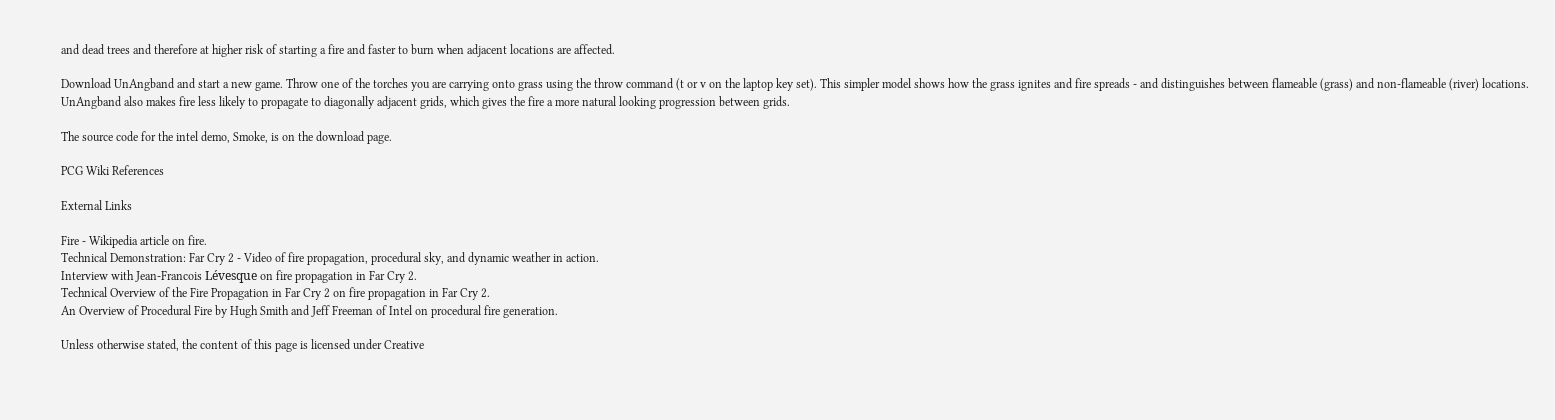and dead trees and therefore at higher risk of starting a fire and faster to burn when adjacent locations are affected.

Download UnAngband and start a new game. Throw one of the torches you are carrying onto grass using the throw command (t or v on the laptop key set). This simpler model shows how the grass ignites and fire spreads - and distinguishes between flameable (grass) and non-flameable (river) locations. UnAngband also makes fire less likely to propagate to diagonally adjacent grids, which gives the fire a more natural looking progression between grids.

The source code for the intel demo, Smoke, is on the download page.

PCG Wiki References

External Links

Fire - Wikipedia article on fire.
Technical Demonstration: Far Cry 2 - Video of fire propagation, procedural sky, and dynamic weather in action.
Interview with Jean-Francois Lévesque on fire propagation in Far Cry 2.
Technical Overview of the Fire Propagation in Far Cry 2 on fire propagation in Far Cry 2.
An Overview of Procedural Fire by Hugh Smith and Jeff Freeman of Intel on procedural fire generation.

Unless otherwise stated, the content of this page is licensed under Creative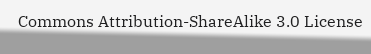Commons Attribution-ShareAlike 3.0 License